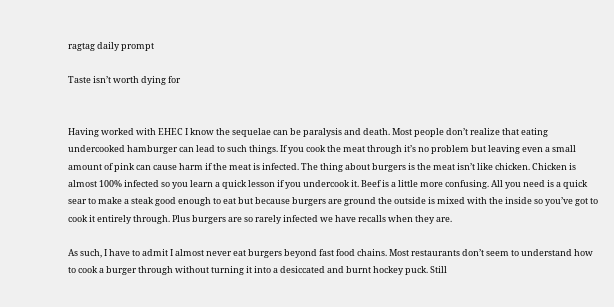ragtag daily prompt

Taste isn’t worth dying for


Having worked with EHEC I know the sequelae can be paralysis and death. Most people don’t realize that eating undercooked hamburger can lead to such things. If you cook the meat through it’s no problem but leaving even a small amount of pink can cause harm if the meat is infected. The thing about burgers is the meat isn’t like chicken. Chicken is almost 100% infected so you learn a quick lesson if you undercook it. Beef is a little more confusing. All you need is a quick sear to make a steak good enough to eat but because burgers are ground the outside is mixed with the inside so you’ve got to cook it entirely through. Plus burgers are so rarely infected we have recalls when they are.

As such, I have to admit I almost never eat burgers beyond fast food chains. Most restaurants don’t seem to understand how to cook a burger through without turning it into a desiccated and burnt hockey puck. Still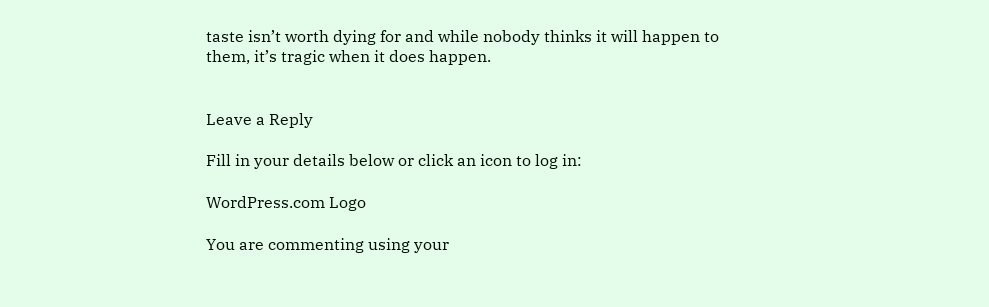taste isn’t worth dying for and while nobody thinks it will happen to them, it’s tragic when it does happen.


Leave a Reply

Fill in your details below or click an icon to log in:

WordPress.com Logo

You are commenting using your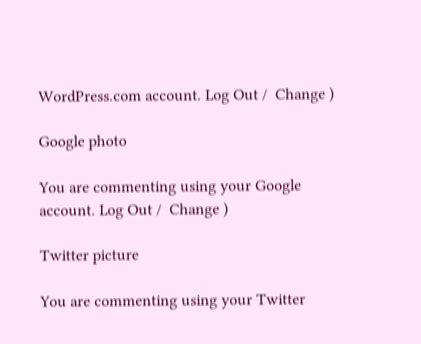WordPress.com account. Log Out /  Change )

Google photo

You are commenting using your Google account. Log Out /  Change )

Twitter picture

You are commenting using your Twitter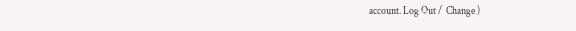account. Log Out /  Change )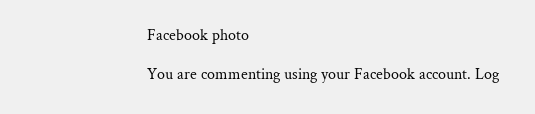Facebook photo

You are commenting using your Facebook account. Log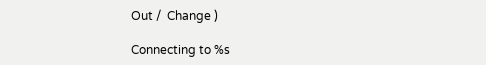Out /  Change )

Connecting to %s